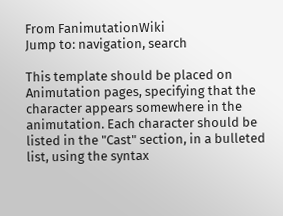From FanimutationWiki
Jump to: navigation, search

This template should be placed on Animutation pages, specifying that the character appears somewhere in the animutation. Each character should be listed in the "Cast" section, in a bulleted list, using the syntax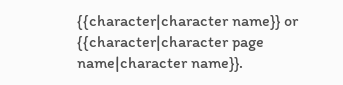{{character|character name}} or {{character|character page name|character name}}.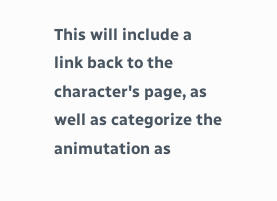This will include a link back to the character's page, as well as categorize the animutation as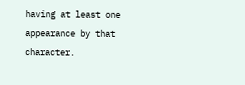having at least one appearance by that character.